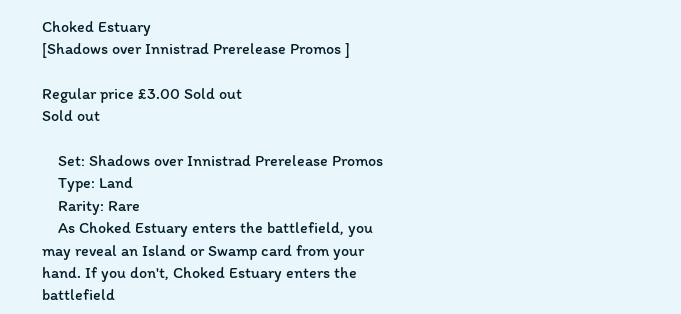Choked Estuary
[Shadows over Innistrad Prerelease Promos ]

Regular price £3.00 Sold out
Sold out

    Set: Shadows over Innistrad Prerelease Promos
    Type: Land
    Rarity: Rare
    As Choked Estuary enters the battlefield, you may reveal an Island or Swamp card from your hand. If you don't, Choked Estuary enters the battlefield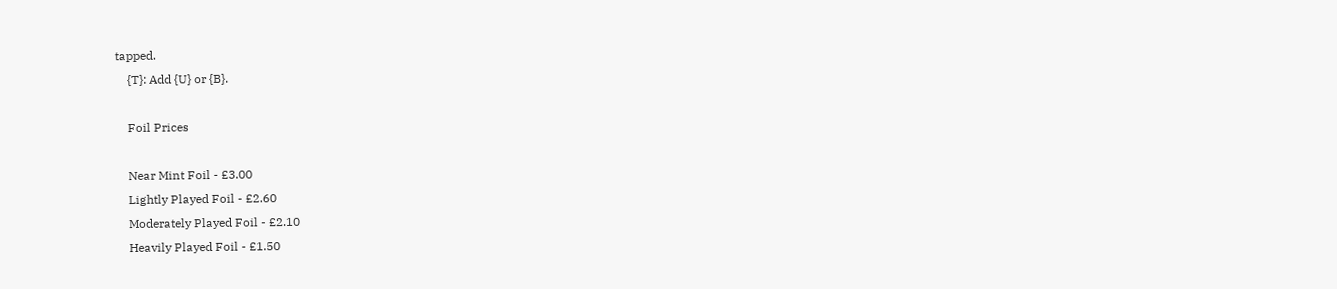tapped.
    {T}: Add {U} or {B}.

    Foil Prices

    Near Mint Foil - £3.00
    Lightly Played Foil - £2.60
    Moderately Played Foil - £2.10
    Heavily Played Foil - £1.50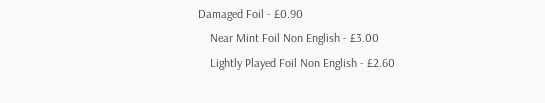Damaged Foil - £0.90
    Near Mint Foil Non English - £3.00
    Lightly Played Foil Non English - £2.60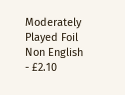Moderately Played Foil Non English - £2.10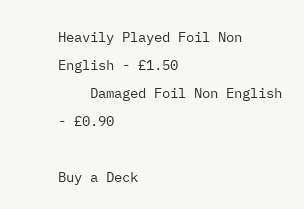Heavily Played Foil Non English - £1.50
    Damaged Foil Non English - £0.90

Buy a Deck